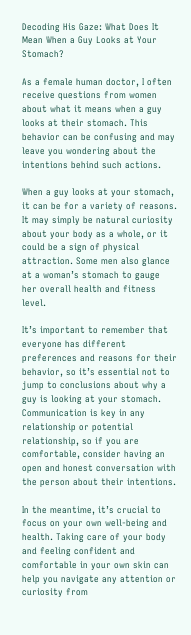Decoding His Gaze: What Does It Mean When a Guy Looks at Your Stomach?

As a female human doctor, I often receive questions from women about what it means when a guy looks at their stomach. This behavior can be confusing and may leave you wondering about the intentions behind such actions.

When a guy looks at your stomach, it can be for a variety of reasons. It may simply be natural curiosity about your body as a whole, or it could be a sign of physical attraction. Some men also glance at a woman’s stomach to gauge her overall health and fitness level.

It’s important to remember that everyone has different preferences and reasons for their behavior, so it’s essential not to jump to conclusions about why a guy is looking at your stomach. Communication is key in any relationship or potential relationship, so if you are comfortable, consider having an open and honest conversation with the person about their intentions.

In the meantime, it’s crucial to focus on your own well-being and health. Taking care of your body and feeling confident and comfortable in your own skin can help you navigate any attention or curiosity from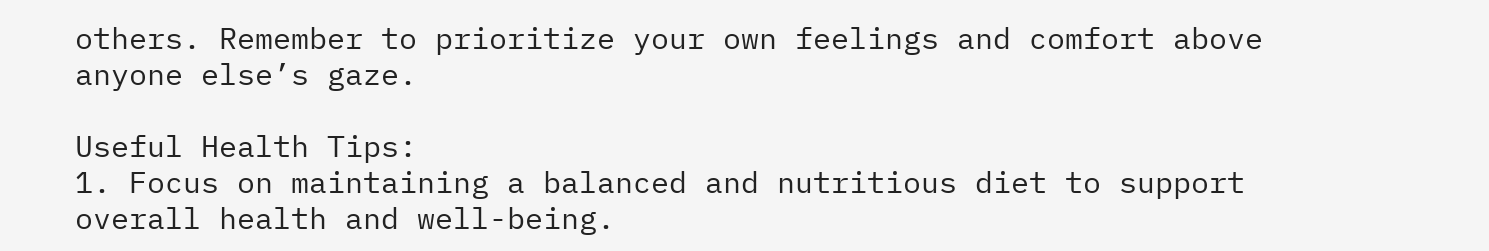others. Remember to prioritize your own feelings and comfort above anyone else’s gaze.

Useful Health Tips:
1. Focus on maintaining a balanced and nutritious diet to support overall health and well-being.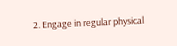2. Engage in regular physical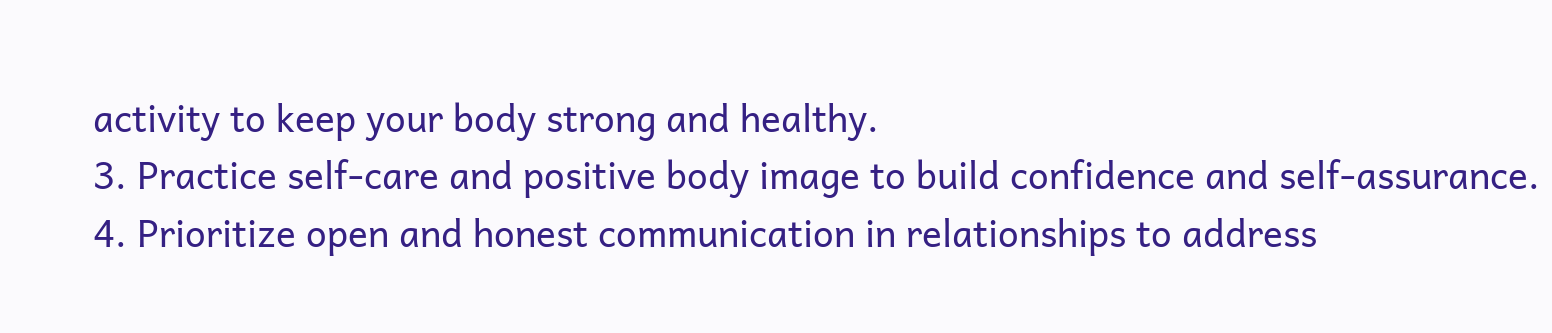activity to keep your body strong and healthy.
3. Practice self-care and positive body image to build confidence and self-assurance.
4. Prioritize open and honest communication in relationships to address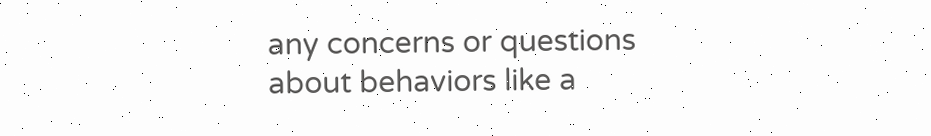any concerns or questions about behaviors like a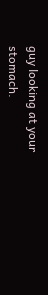guy looking at your stomach.